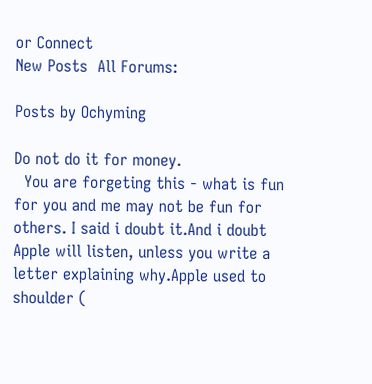or Connect
New Posts  All Forums:

Posts by Ochyming

Do not do it for money.
  You are forgeting this - what is fun for you and me may not be fun for others. I said i doubt it.And i doubt Apple will listen, unless you write a letter explaining why.Apple used to shoulder (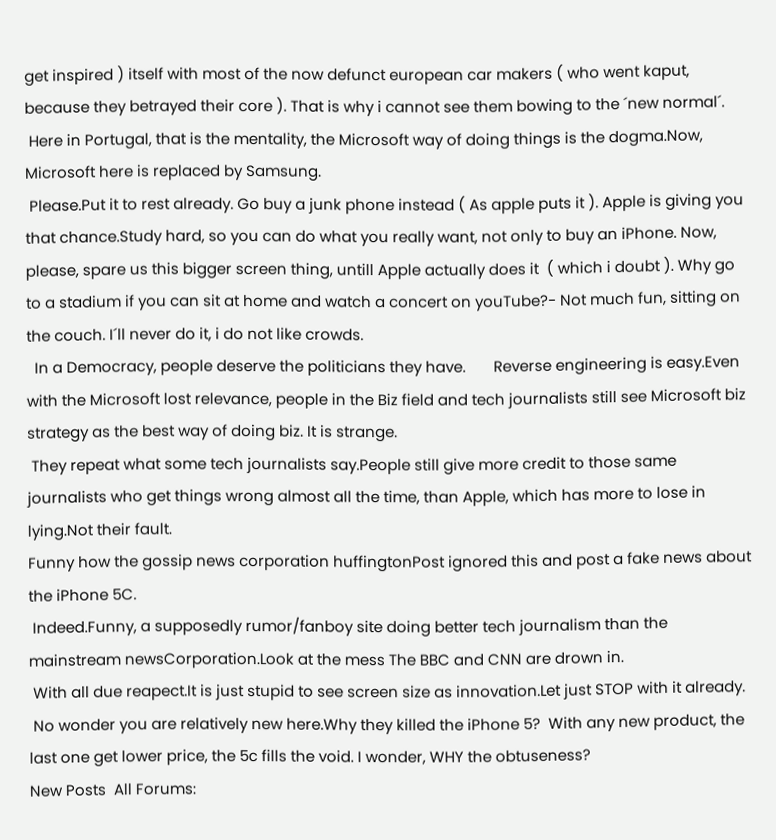get inspired ) itself with most of the now defunct european car makers ( who went kaput, because they betrayed their core ). That is why i cannot see them bowing to the ´new normal´.
 Here in Portugal, that is the mentality, the Microsoft way of doing things is the dogma.Now, Microsoft here is replaced by Samsung.
 Please.Put it to rest already. Go buy a junk phone instead ( As apple puts it ). Apple is giving you that chance.Study hard, so you can do what you really want, not only to buy an iPhone. Now, please, spare us this bigger screen thing, untill Apple actually does it  ( which i doubt ). Why go to a stadium if you can sit at home and watch a concert on youTube?- Not much fun, sitting on the couch. I´ll never do it, i do not like crowds.
  In a Democracy, people deserve the politicians they have.       Reverse engineering is easy.Even with the Microsoft lost relevance, people in the Biz field and tech journalists still see Microsoft biz strategy as the best way of doing biz. It is strange.
 They repeat what some tech journalists say.People still give more credit to those same journalists who get things wrong almost all the time, than Apple, which has more to lose in lying.Not their fault.
Funny how the gossip news corporation huffingtonPost ignored this and post a fake news about the iPhone 5C.
 Indeed.Funny, a supposedly rumor/fanboy site doing better tech journalism than the mainstream newsCorporation.Look at the mess The BBC and CNN are drown in.
 With all due reapect.It is just stupid to see screen size as innovation.Let just STOP with it already.
 No wonder you are relatively new here.Why they killed the iPhone 5?  With any new product, the last one get lower price, the 5c fills the void. I wonder, WHY the obtuseness?
New Posts  All Forums: